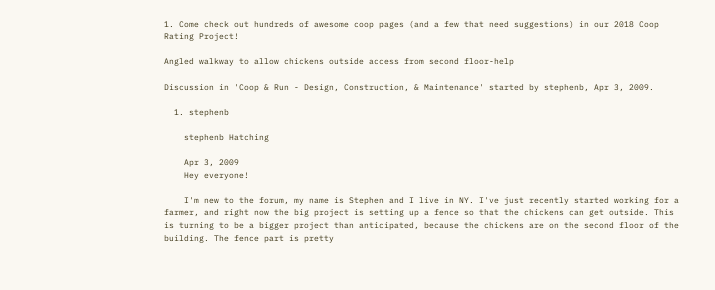1. Come check out hundreds of awesome coop pages (and a few that need suggestions) in our 2018 Coop Rating Project!

Angled walkway to allow chickens outside access from second floor-help

Discussion in 'Coop & Run - Design, Construction, & Maintenance' started by stephenb, Apr 3, 2009.

  1. stephenb

    stephenb Hatching

    Apr 3, 2009
    Hey everyone!

    I'm new to the forum, my name is Stephen and I live in NY. I've just recently started working for a farmer, and right now the big project is setting up a fence so that the chickens can get outside. This is turning to be a bigger project than anticipated, because the chickens are on the second floor of the building. The fence part is pretty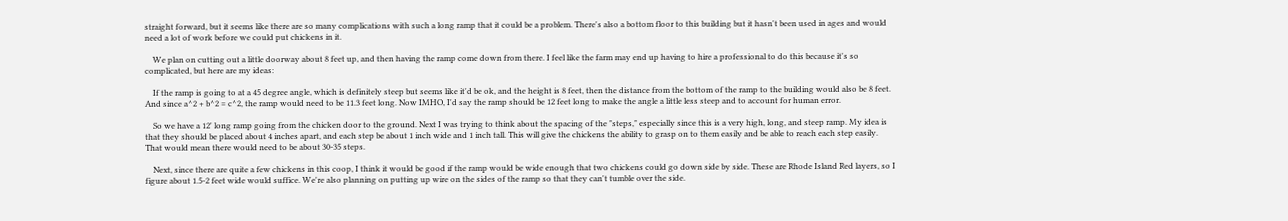straight forward, but it seems like there are so many complications with such a long ramp that it could be a problem. There's also a bottom floor to this building but it hasn't been used in ages and would need a lot of work before we could put chickens in it.

    We plan on cutting out a little doorway about 8 feet up, and then having the ramp come down from there. I feel like the farm may end up having to hire a professional to do this because it's so complicated, but here are my ideas:

    If the ramp is going to at a 45 degree angle, which is definitely steep but seems like it'd be ok, and the height is 8 feet, then the distance from the bottom of the ramp to the building would also be 8 feet. And since a^2 + b^2 = c^2, the ramp would need to be 11.3 feet long. Now IMHO, I'd say the ramp should be 12 feet long to make the angle a little less steep and to account for human error.

    So we have a 12' long ramp going from the chicken door to the ground. Next I was trying to think about the spacing of the "steps," especially since this is a very high, long, and steep ramp. My idea is that they should be placed about 4 inches apart, and each step be about 1 inch wide and 1 inch tall. This will give the chickens the ability to grasp on to them easily and be able to reach each step easily. That would mean there would need to be about 30-35 steps.

    Next, since there are quite a few chickens in this coop, I think it would be good if the ramp would be wide enough that two chickens could go down side by side. These are Rhode Island Red layers, so I figure about 1.5-2 feet wide would suffice. We're also planning on putting up wire on the sides of the ramp so that they can't tumble over the side.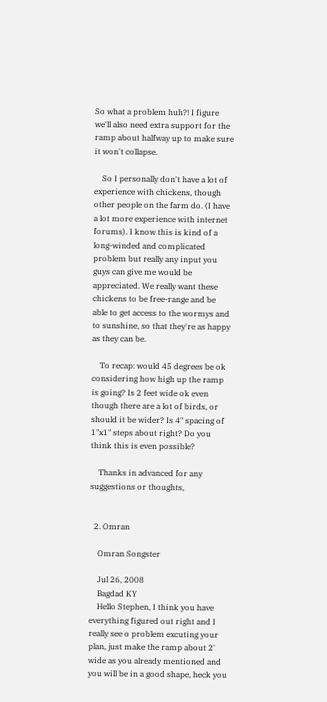So what a problem huh?! I figure we'll also need extra support for the ramp about halfway up to make sure it won't collapse.

    So I personally don't have a lot of experience with chickens, though other people on the farm do. (I have a lot more experience with internet forums). I know this is kind of a long-winded and complicated problem but really any input you guys can give me would be appreciated. We really want these chickens to be free-range and be able to get access to the wormys and to sunshine, so that they're as happy as they can be.

    To recap: would 45 degrees be ok considering how high up the ramp is going? Is 2 feet wide ok even though there are a lot of birds, or should it be wider? Is 4" spacing of 1"x1" steps about right? Do you think this is even possible?

    Thanks in advanced for any suggestions or thoughts,


  2. Omran

    Omran Songster

    Jul 26, 2008
    Bagdad KY
    Hello Stephen, I think you have everything figured out right and I really see o problem excuting your plan, just make the ramp about 2' wide as you already mentioned and you will be in a good shape, heck you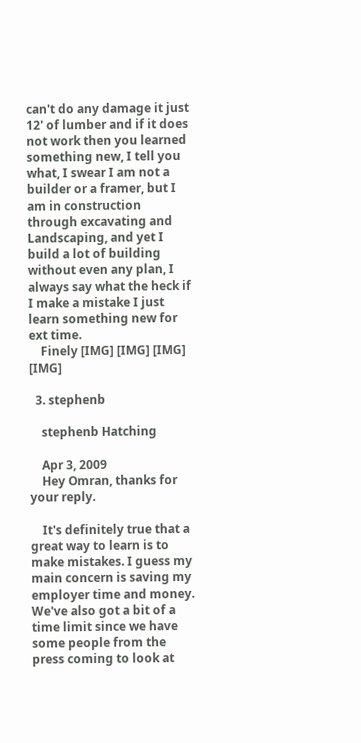can't do any damage it just 12' of lumber and if it does not work then you learned something new, I tell you what, I swear I am not a builder or a framer, but I am in construction through excavating and Landscaping, and yet I build a lot of building without even any plan, I always say what the heck if I make a mistake I just learn something new for ext time.
    Finely [IMG] [IMG] [IMG] [IMG]

  3. stephenb

    stephenb Hatching

    Apr 3, 2009
    Hey Omran, thanks for your reply.

    It's definitely true that a great way to learn is to make mistakes. I guess my main concern is saving my employer time and money. We've also got a bit of a time limit since we have some people from the press coming to look at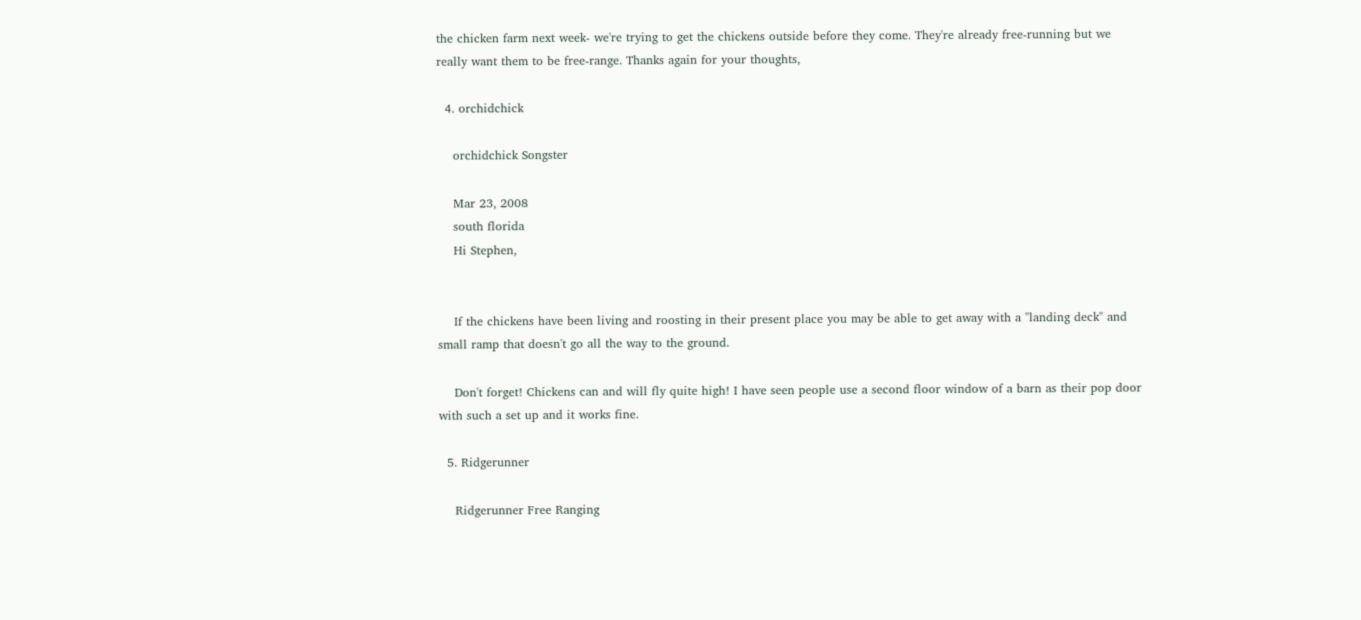the chicken farm next week- we're trying to get the chickens outside before they come. They're already free-running but we really want them to be free-range. Thanks again for your thoughts,

  4. orchidchick

    orchidchick Songster

    Mar 23, 2008
    south florida
    Hi Stephen,


    If the chickens have been living and roosting in their present place you may be able to get away with a "landing deck" and small ramp that doesn't go all the way to the ground.

    Don't forget! Chickens can and will fly quite high! I have seen people use a second floor window of a barn as their pop door with such a set up and it works fine.

  5. Ridgerunner

    Ridgerunner Free Ranging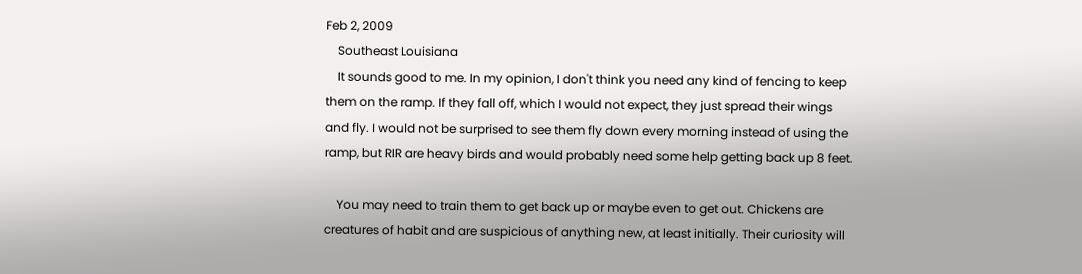Feb 2, 2009
    Southeast Louisiana
    It sounds good to me. In my opinion, I don't think you need any kind of fencing to keep them on the ramp. If they fall off, which I would not expect, they just spread their wings and fly. I would not be surprised to see them fly down every morning instead of using the ramp, but RIR are heavy birds and would probably need some help getting back up 8 feet.

    You may need to train them to get back up or maybe even to get out. Chickens are creatures of habit and are suspicious of anything new, at least initially. Their curiosity will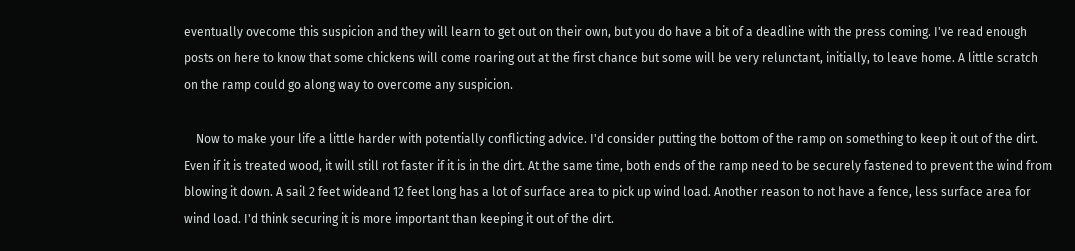eventually ovecome this suspicion and they will learn to get out on their own, but you do have a bit of a deadline with the press coming. I've read enough posts on here to know that some chickens will come roaring out at the first chance but some will be very relunctant, initially, to leave home. A little scratch on the ramp could go along way to overcome any suspicion.

    Now to make your life a little harder with potentially conflicting advice. I'd consider putting the bottom of the ramp on something to keep it out of the dirt. Even if it is treated wood, it will still rot faster if it is in the dirt. At the same time, both ends of the ramp need to be securely fastened to prevent the wind from blowing it down. A sail 2 feet wideand 12 feet long has a lot of surface area to pick up wind load. Another reason to not have a fence, less surface area for wind load. I'd think securing it is more important than keeping it out of the dirt.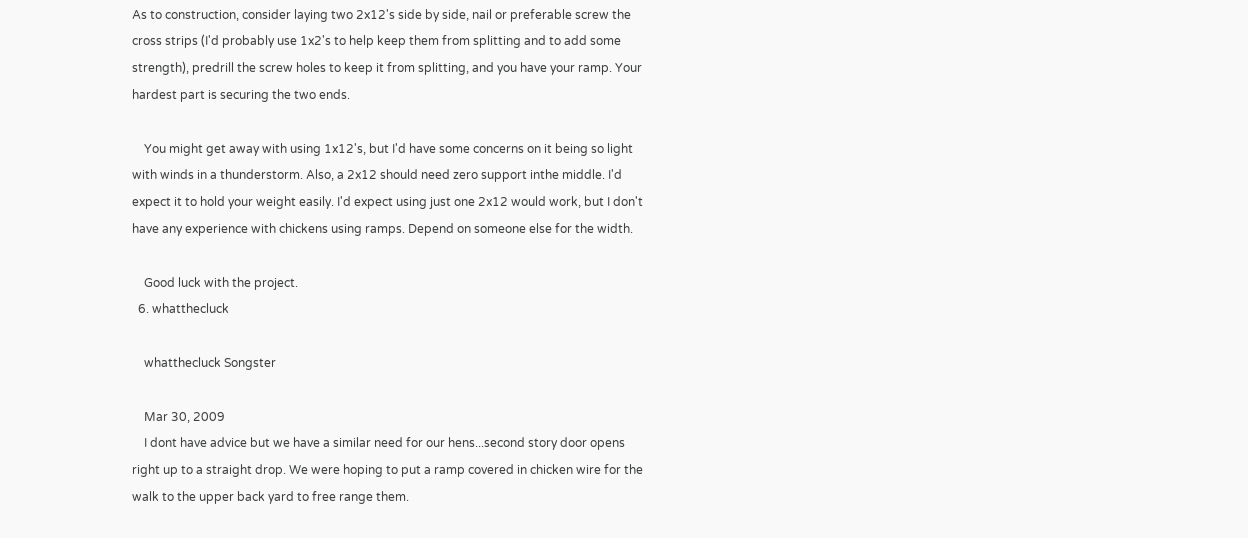As to construction, consider laying two 2x12's side by side, nail or preferable screw the cross strips (I'd probably use 1x2's to help keep them from splitting and to add some strength), predrill the screw holes to keep it from splitting, and you have your ramp. Your hardest part is securing the two ends.

    You might get away with using 1x12's, but I'd have some concerns on it being so light with winds in a thunderstorm. Also, a 2x12 should need zero support inthe middle. I'd expect it to hold your weight easily. I'd expect using just one 2x12 would work, but I don't have any experience with chickens using ramps. Depend on someone else for the width.

    Good luck with the project.
  6. whatthecluck

    whatthecluck Songster

    Mar 30, 2009
    I dont have advice but we have a similar need for our hens...second story door opens right up to a straight drop. We were hoping to put a ramp covered in chicken wire for the walk to the upper back yard to free range them.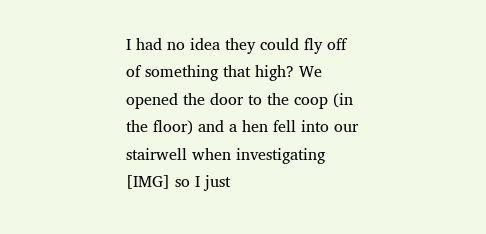I had no idea they could fly off of something that high? We opened the door to the coop (in the floor) and a hen fell into our stairwell when investigating [IMG] so I just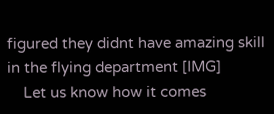figured they didnt have amazing skill in the flying department [IMG]
    Let us know how it comes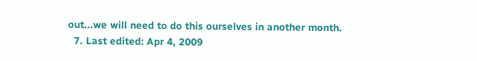out...we will need to do this ourselves in another month.
  7. Last edited: Apr 4, 2009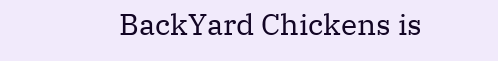BackYard Chickens is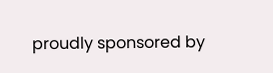proudly sponsored by